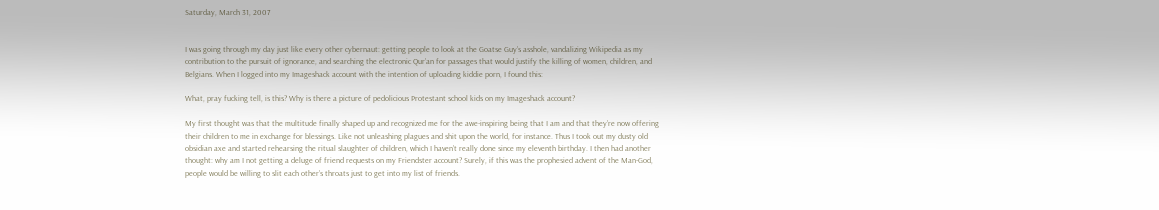Saturday, March 31, 2007


I was going through my day just like every other cybernaut: getting people to look at the Goatse Guy’s asshole, vandalizing Wikipedia as my contribution to the pursuit of ignorance, and searching the electronic Qur’an for passages that would justify the killing of women, children, and Belgians. When I logged into my Imageshack account with the intention of uploading kiddie porn, I found this:

What, pray fucking tell, is this? Why is there a picture of pedolicious Protestant school kids on my Imageshack account?

My first thought was that the multitude finally shaped up and recognized me for the awe-inspiring being that I am and that they’re now offering their children to me in exchange for blessings. Like not unleashing plagues and shit upon the world, for instance. Thus I took out my dusty old obsidian axe and started rehearsing the ritual slaughter of children, which I haven’t really done since my eleventh birthday. I then had another thought: why am I not getting a deluge of friend requests on my Friendster account? Surely, if this was the prophesied advent of the Man-God, people would be willing to slit each other’s throats just to get into my list of friends.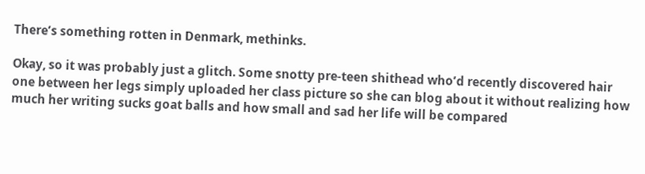There’s something rotten in Denmark, methinks.

Okay, so it was probably just a glitch. Some snotty pre-teen shithead who’d recently discovered hair one between her legs simply uploaded her class picture so she can blog about it without realizing how much her writing sucks goat balls and how small and sad her life will be compared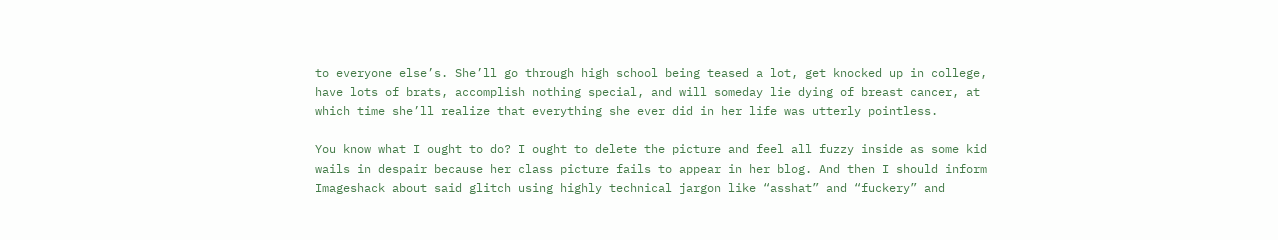to everyone else’s. She’ll go through high school being teased a lot, get knocked up in college, have lots of brats, accomplish nothing special, and will someday lie dying of breast cancer, at which time she’ll realize that everything she ever did in her life was utterly pointless.

You know what I ought to do? I ought to delete the picture and feel all fuzzy inside as some kid wails in despair because her class picture fails to appear in her blog. And then I should inform Imageshack about said glitch using highly technical jargon like “asshat” and “fuckery” and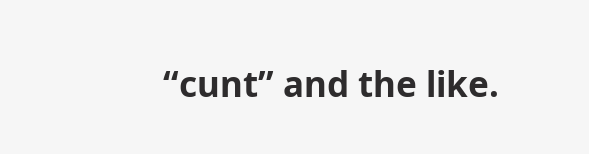“cunt” and the like.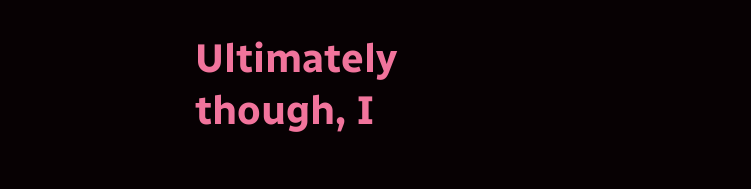Ultimately though, I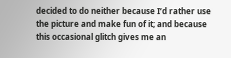decided to do neither because I’d rather use the picture and make fun of it; and because this occasional glitch gives me an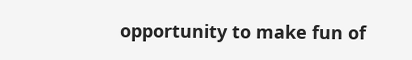opportunity to make fun of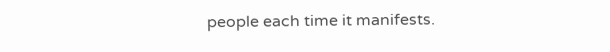people each time it manifests.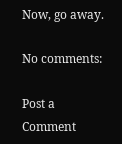Now, go away.

No comments:

Post a Comment